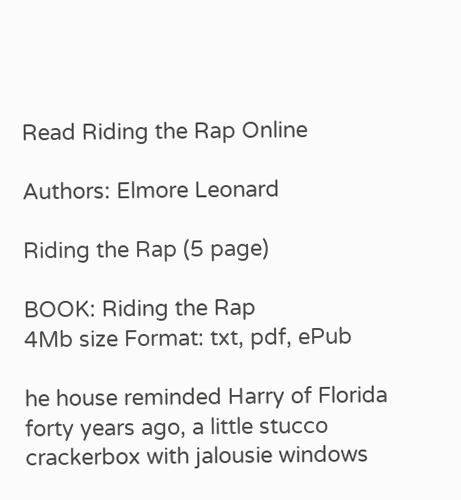Read Riding the Rap Online

Authors: Elmore Leonard

Riding the Rap (5 page)

BOOK: Riding the Rap
4Mb size Format: txt, pdf, ePub

he house reminded Harry of Florida forty years ago, a little stucco crackerbox with jalousie windows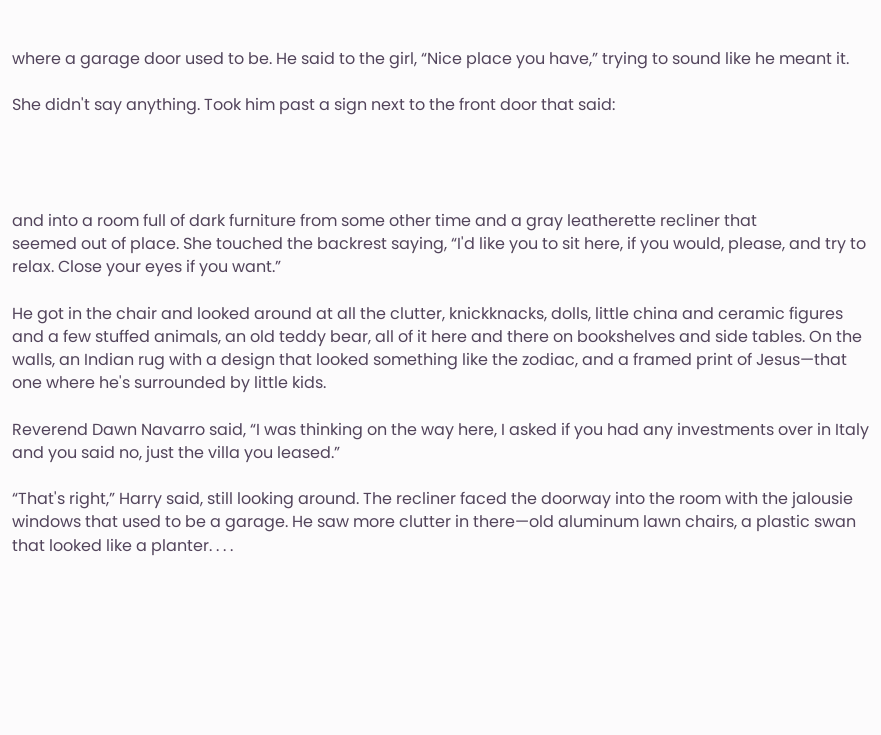where a garage door used to be. He said to the girl, “Nice place you have,” trying to sound like he meant it.

She didn't say anything. Took him past a sign next to the front door that said:




and into a room full of dark furniture from some other time and a gray leatherette recliner that
seemed out of place. She touched the backrest saying, “I'd like you to sit here, if you would, please, and try to relax. Close your eyes if you want.”

He got in the chair and looked around at all the clutter, knickknacks, dolls, little china and ceramic figures and a few stuffed animals, an old teddy bear, all of it here and there on bookshelves and side tables. On the walls, an Indian rug with a design that looked something like the zodiac, and a framed print of Jesus—that one where he's surrounded by little kids.

Reverend Dawn Navarro said, “I was thinking on the way here, I asked if you had any investments over in Italy and you said no, just the villa you leased.”

“That's right,” Harry said, still looking around. The recliner faced the doorway into the room with the jalousie windows that used to be a garage. He saw more clutter in there—old aluminum lawn chairs, a plastic swan that looked like a planter. . . .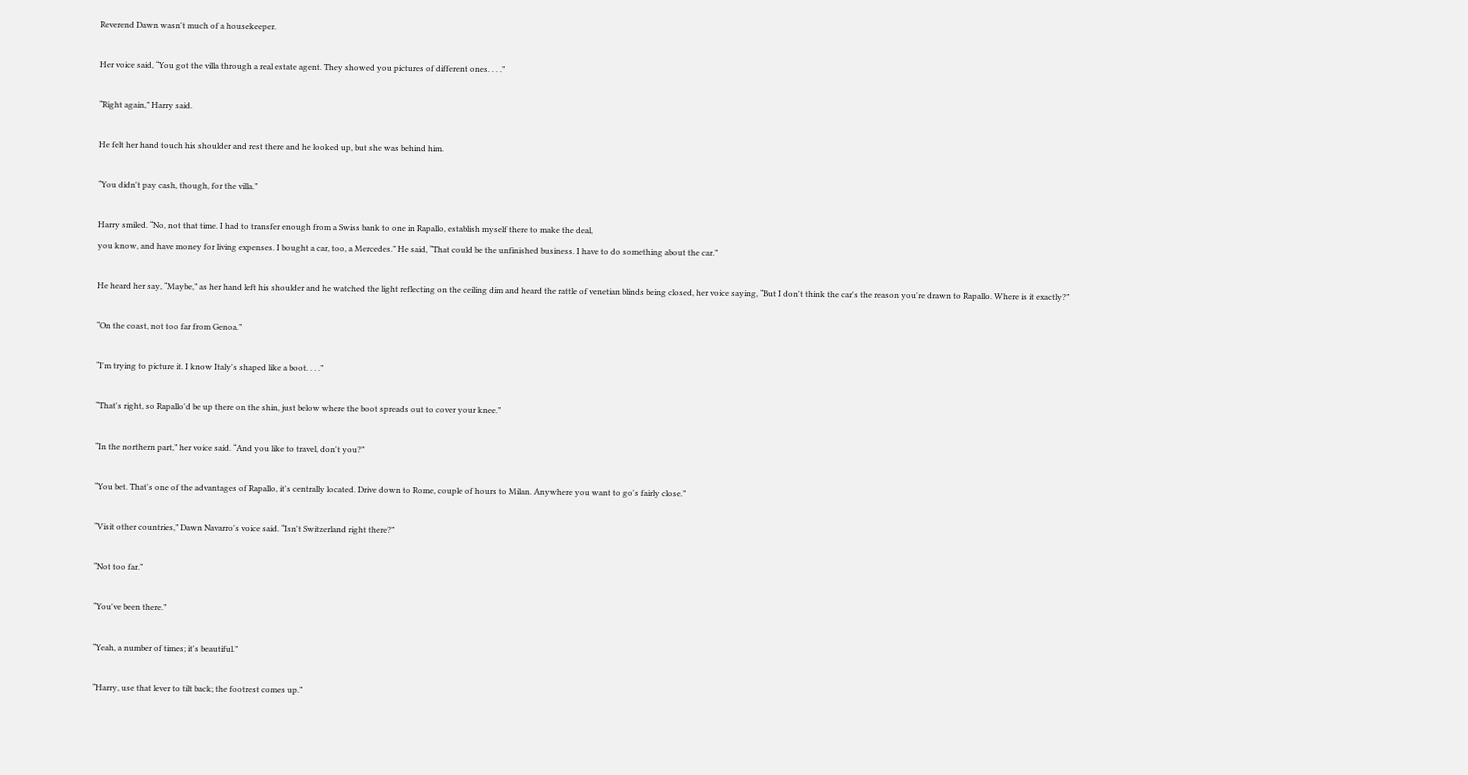Reverend Dawn wasn't much of a housekeeper.

Her voice said, “You got the villa through a real estate agent. They showed you pictures of different ones. . . .”

“Right again,” Harry said.

He felt her hand touch his shoulder and rest there and he looked up, but she was behind him.

“You didn't pay cash, though, for the villa.”

Harry smiled. “No, not that time. I had to transfer enough from a Swiss bank to one in Rapallo, establish myself there to make the deal,
you know, and have money for living expenses. I bought a car, too, a Mercedes.” He said, “That could be the unfinished business. I have to do something about the car.”

He heard her say, “Maybe,” as her hand left his shoulder and he watched the light reflecting on the ceiling dim and heard the rattle of venetian blinds being closed, her voice saying, “But I don't think the car's the reason you're drawn to Rapallo. Where is it exactly?”

“On the coast, not too far from Genoa.”

“I'm trying to picture it. I know Italy's shaped like a boot. . . .”

“That's right, so Rapallo'd be up there on the shin, just below where the boot spreads out to cover your knee.”

“In the northern part,” her voice said. “And you like to travel, don't you?”

“You bet. That's one of the advantages of Rapallo, it's centrally located. Drive down to Rome, couple of hours to Milan. Anywhere you want to go's fairly close.”

“Visit other countries,” Dawn Navarro's voice said. “Isn't Switzerland right there?”

“Not too far.”

“You've been there.”

“Yeah, a number of times; it's beautiful.”

“Harry, use that lever to tilt back; the footrest comes up.”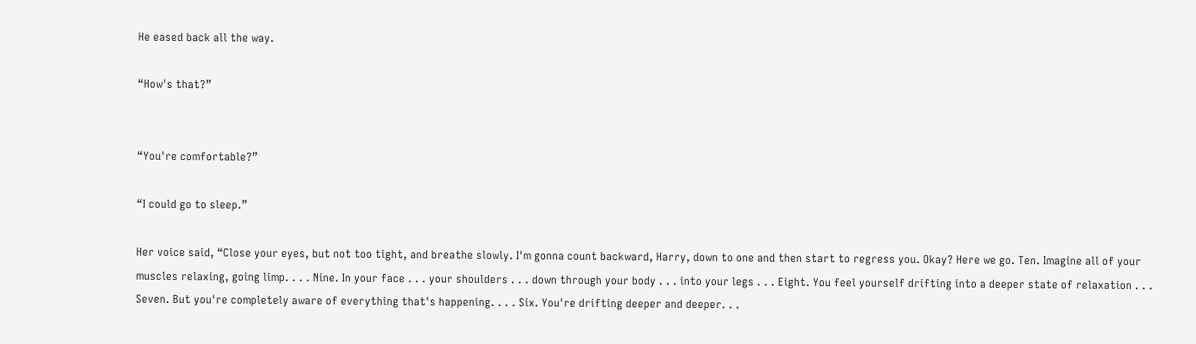He eased back all the way.

“How's that?”


“You're comfortable?”

“I could go to sleep.”

Her voice said, “Close your eyes, but not too tight, and breathe slowly. I'm gonna count backward, Harry, down to one and then start to regress you. Okay? Here we go. Ten. Imagine all of your muscles relaxing, going limp. . . . Nine. In your face . . . your shoulders . . . down through your body . . . into your legs . . . Eight. You feel yourself drifting into a deeper state of relaxation . . . Seven. But you're completely aware of everything that's happening. . . . Six. You're drifting deeper and deeper. . .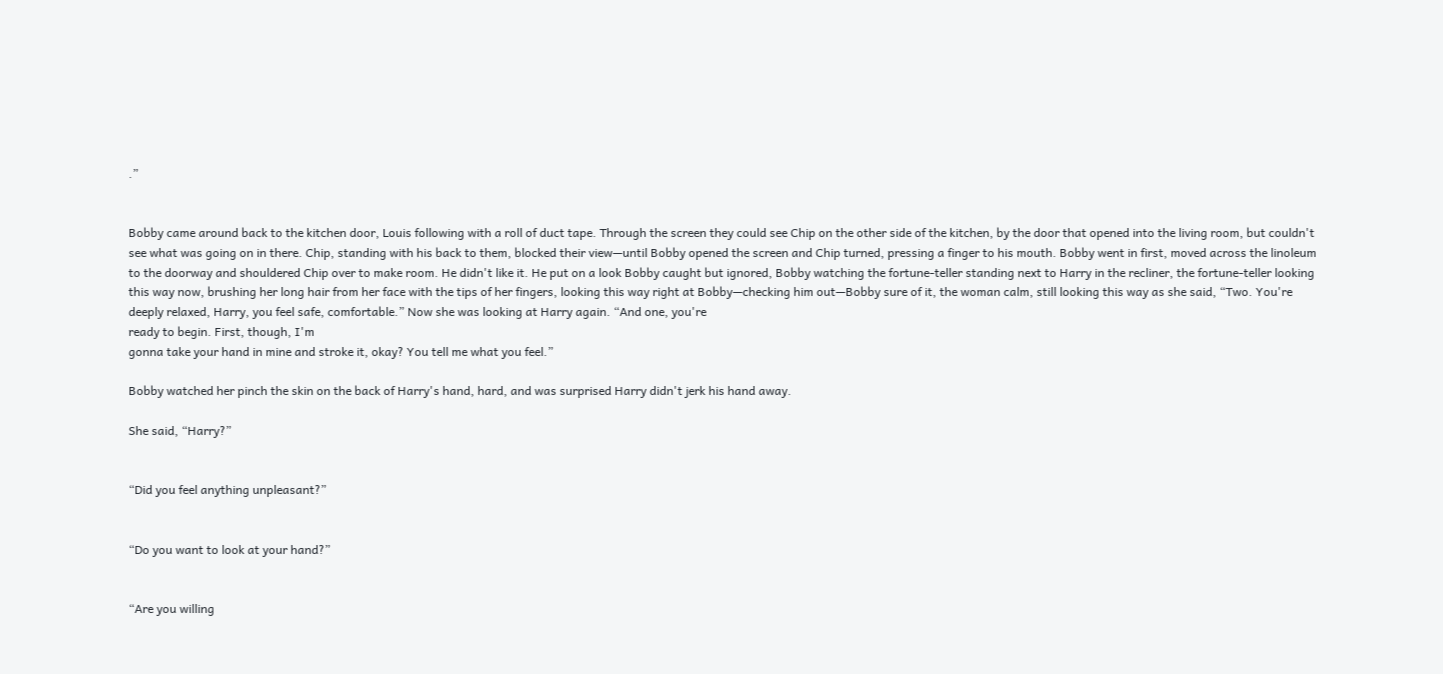.”


Bobby came around back to the kitchen door, Louis following with a roll of duct tape. Through the screen they could see Chip on the other side of the kitchen, by the door that opened into the living room, but couldn't see what was going on in there. Chip, standing with his back to them, blocked their view—until Bobby opened the screen and Chip turned, pressing a finger to his mouth. Bobby went in first, moved across the linoleum to the doorway and shouldered Chip over to make room. He didn't like it. He put on a look Bobby caught but ignored, Bobby watching the fortune-teller standing next to Harry in the recliner, the fortune-teller looking this way now, brushing her long hair from her face with the tips of her fingers, looking this way right at Bobby—checking him out—Bobby sure of it, the woman calm, still looking this way as she said, “Two. You're deeply relaxed, Harry, you feel safe, comfortable.” Now she was looking at Harry again. “And one, you're
ready to begin. First, though, I'm
gonna take your hand in mine and stroke it, okay? You tell me what you feel.”

Bobby watched her pinch the skin on the back of Harry's hand, hard, and was surprised Harry didn't jerk his hand away.

She said, “Harry?”


“Did you feel anything unpleasant?”


“Do you want to look at your hand?”


“Are you willing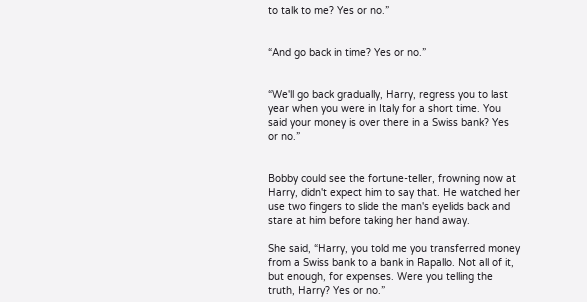to talk to me? Yes or no.”


“And go back in time? Yes or no.”


“We'll go back gradually, Harry, regress you to last year when you were in Italy for a short time. You said your money is over there in a Swiss bank? Yes or no.”


Bobby could see the fortune-teller, frowning now at Harry, didn't expect him to say that. He watched her use two fingers to slide the man's eyelids back and stare at him before taking her hand away.

She said, “Harry, you told me you transferred money from a Swiss bank to a bank in Rapallo. Not all of it, but enough, for expenses. Were you telling the truth, Harry? Yes or no.”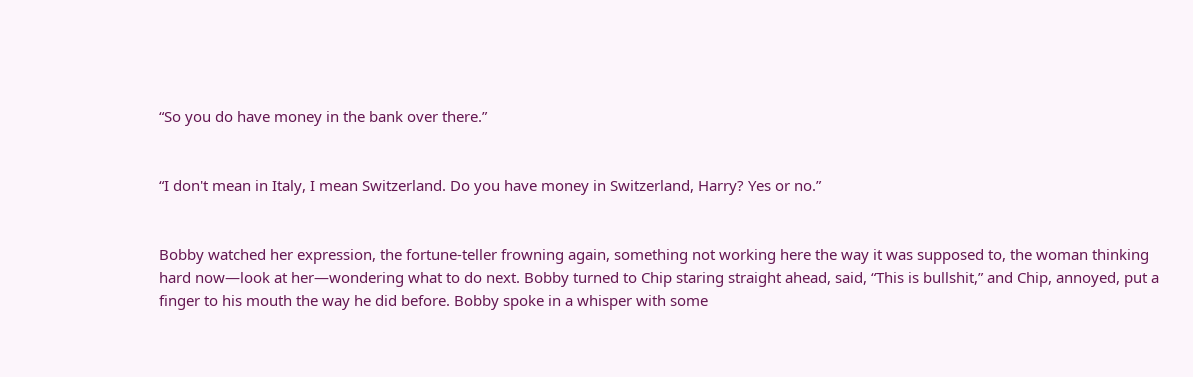“So you do have money in the bank over there.”


“I don't mean in Italy, I mean Switzerland. Do you have money in Switzerland, Harry? Yes or no.”


Bobby watched her expression, the fortune-teller frowning again, something not working here the way it was supposed to, the woman thinking hard now—look at her—wondering what to do next. Bobby turned to Chip staring straight ahead, said, “This is bullshit,” and Chip, annoyed, put a finger to his mouth the way he did before. Bobby spoke in a whisper with some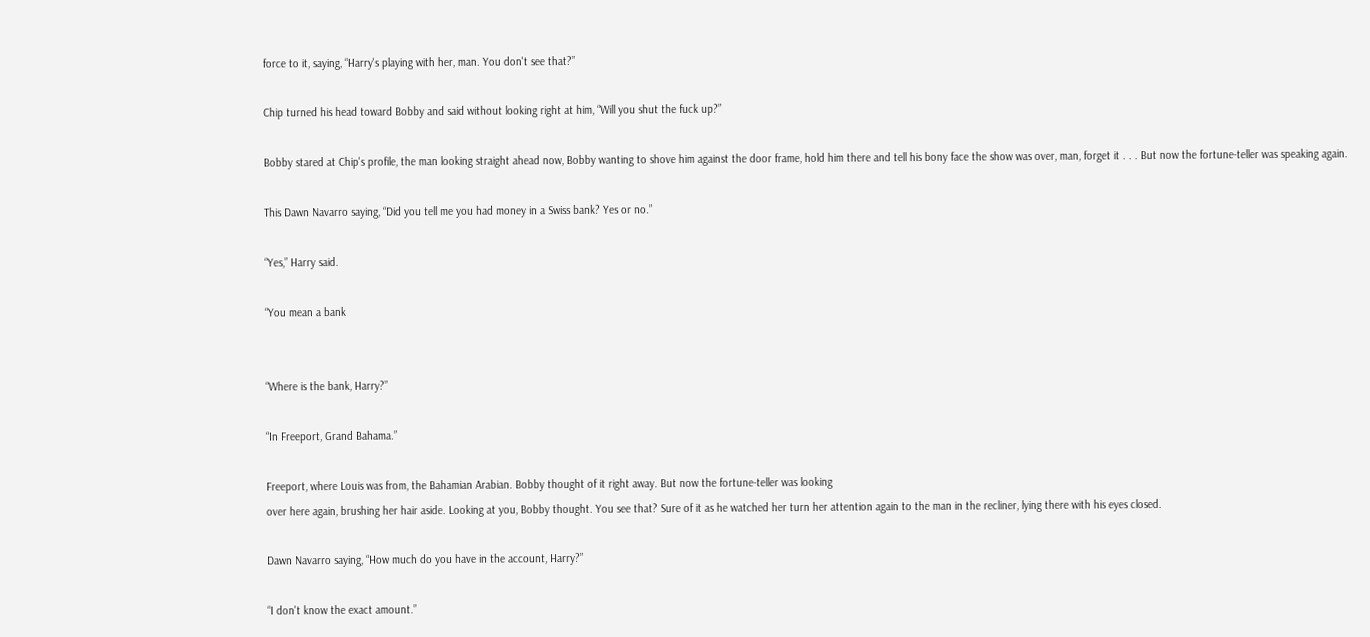force to it, saying, “Harry's playing with her, man. You don't see that?”

Chip turned his head toward Bobby and said without looking right at him, “Will you shut the fuck up?”

Bobby stared at Chip's profile, the man looking straight ahead now, Bobby wanting to shove him against the door frame, hold him there and tell his bony face the show was over, man, forget it . . . But now the fortune-teller was speaking again.

This Dawn Navarro saying, “Did you tell me you had money in a Swiss bank? Yes or no.”

“Yes,” Harry said.

“You mean a bank


“Where is the bank, Harry?”

“In Freeport, Grand Bahama.”

Freeport, where Louis was from, the Bahamian Arabian. Bobby thought of it right away. But now the fortune-teller was looking
over here again, brushing her hair aside. Looking at you, Bobby thought. You see that? Sure of it as he watched her turn her attention again to the man in the recliner, lying there with his eyes closed.

Dawn Navarro saying, “How much do you have in the account, Harry?”

“I don't know the exact amount.”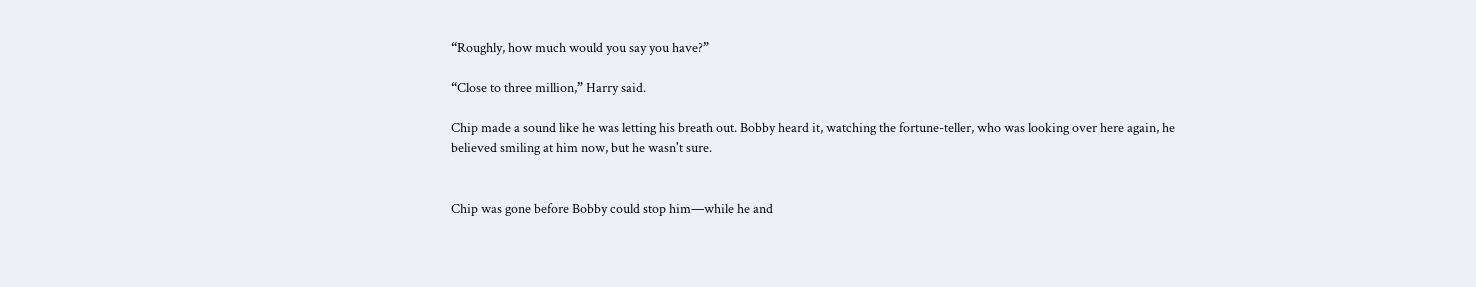“Roughly, how much would you say you have?”

“Close to three million,” Harry said.

Chip made a sound like he was letting his breath out. Bobby heard it, watching the fortune-teller, who was looking over here again, he believed smiling at him now, but he wasn't sure.


Chip was gone before Bobby could stop him—while he and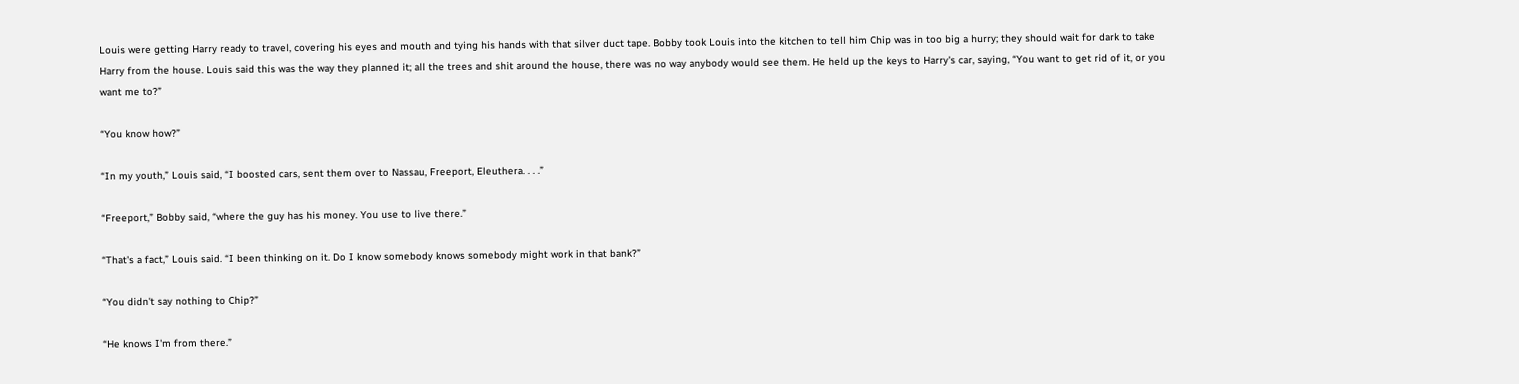Louis were getting Harry ready to travel, covering his eyes and mouth and tying his hands with that silver duct tape. Bobby took Louis into the kitchen to tell him Chip was in too big a hurry; they should wait for dark to take Harry from the house. Louis said this was the way they planned it; all the trees and shit around the house, there was no way anybody would see them. He held up the keys to Harry's car, saying, “You want to get rid of it, or you want me to?”

“You know how?”

“In my youth,” Louis said, “I boosted cars, sent them over to Nassau, Freeport, Eleuthera. . . .”

“Freeport,” Bobby said, “where the guy has his money. You use to live there.”

“That's a fact,” Louis said. “I been thinking on it. Do I know somebody knows somebody might work in that bank?”

“You didn't say nothing to Chip?”

“He knows I'm from there.”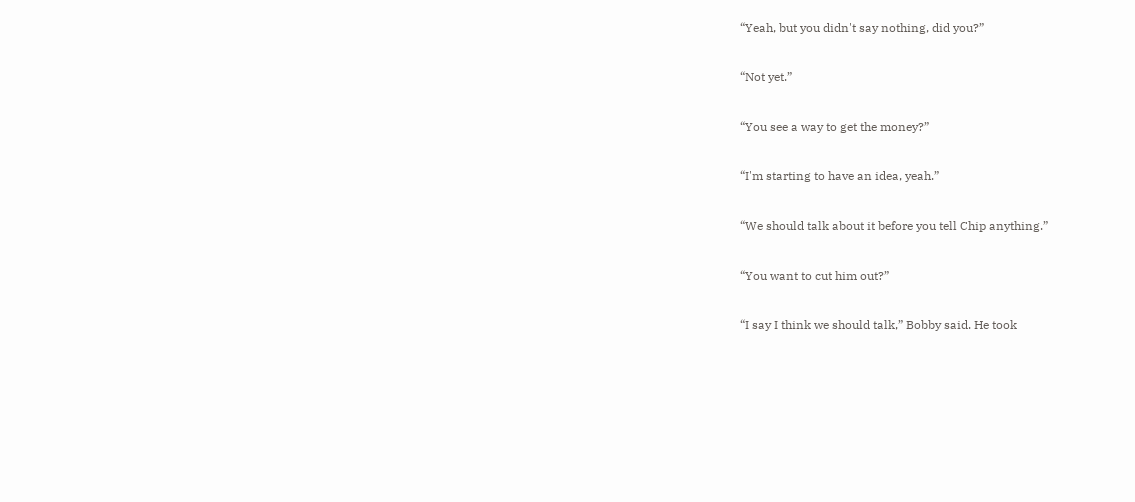“Yeah, but you didn't say nothing, did you?”

“Not yet.”

“You see a way to get the money?”

“I'm starting to have an idea, yeah.”

“We should talk about it before you tell Chip anything.”

“You want to cut him out?”

“I say I think we should talk,” Bobby said. He took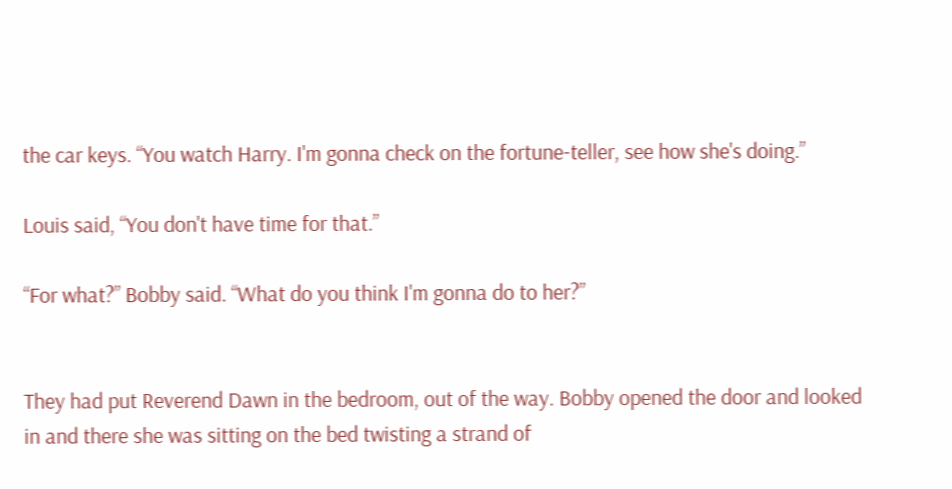the car keys. “You watch Harry. I'm gonna check on the fortune-teller, see how she's doing.”

Louis said, “You don't have time for that.”

“For what?” Bobby said. “What do you think I'm gonna do to her?”


They had put Reverend Dawn in the bedroom, out of the way. Bobby opened the door and looked in and there she was sitting on the bed twisting a strand of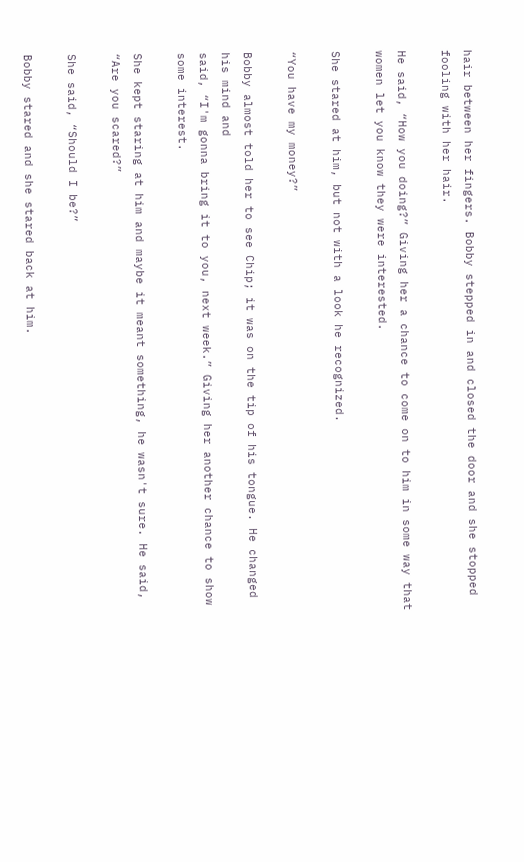hair between her fingers. Bobby stepped in and closed the door and she stopped fooling with her hair.

He said, “How you doing?” Giving her a chance to come on to him in some way that women let you know they were interested.

She stared at him, but not with a look he recognized.

“You have my money?”

Bobby almost told her to see Chip; it was on the tip of his tongue. He changed his mind and
said, “I'm gonna bring it to you, next week.” Giving her another chance to show some interest.

She kept staring at him and maybe it meant something, he wasn't sure. He said, “Are you scared?”

She said, “Should I be?”

Bobby stared and she stared back at him.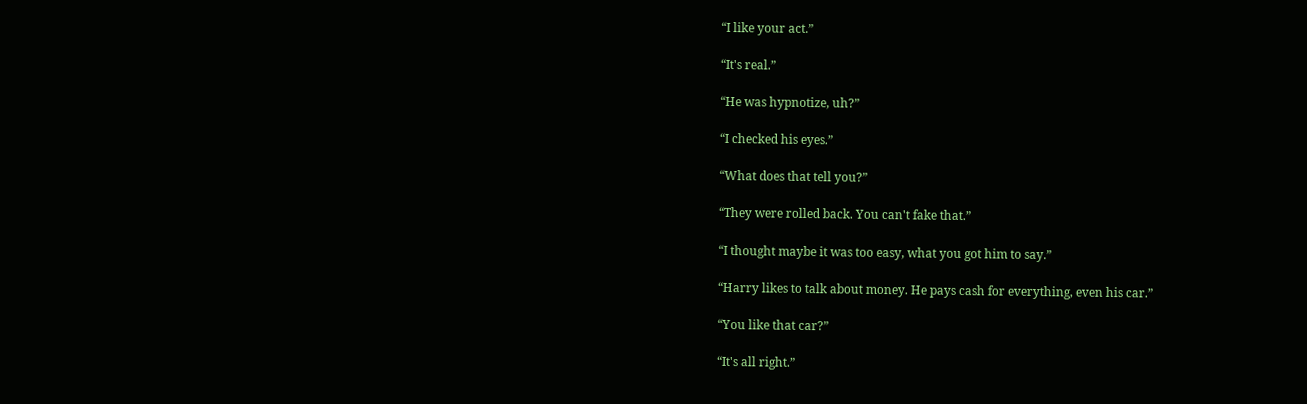“I like your act.”

“It's real.”

“He was hypnotize, uh?”

“I checked his eyes.”

“What does that tell you?”

“They were rolled back. You can't fake that.”

“I thought maybe it was too easy, what you got him to say.”

“Harry likes to talk about money. He pays cash for everything, even his car.”

“You like that car?”

“It's all right.”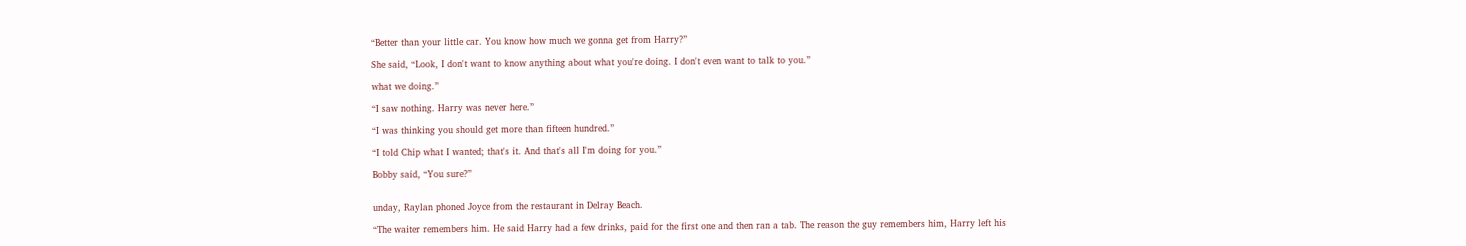“Better than your little car. You know how much we gonna get from Harry?”

She said, “Look, I don't want to know anything about what you're doing. I don't even want to talk to you.”

what we doing.”

“I saw nothing. Harry was never here.”

“I was thinking you should get more than fifteen hundred.”

“I told Chip what I wanted; that's it. And that's all I'm doing for you.”

Bobby said, “You sure?”


unday, Raylan phoned Joyce from the restaurant in Delray Beach.

“The waiter remembers him. He said Harry had a few drinks, paid for the first one and then ran a tab. The reason the guy remembers him, Harry left his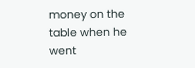money on the table when he went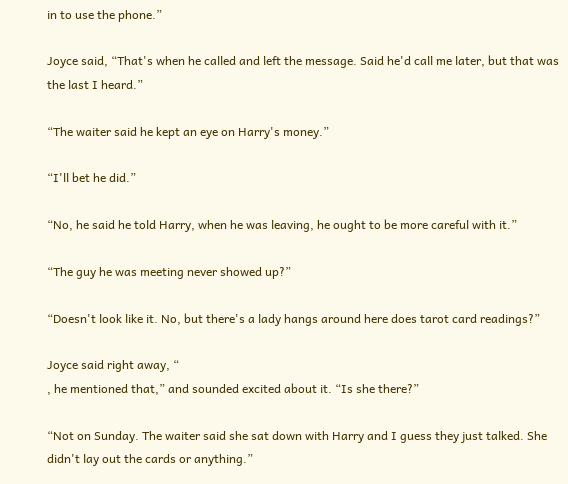in to use the phone.”

Joyce said, “That's when he called and left the message. Said he'd call me later, but that was the last I heard.”

“The waiter said he kept an eye on Harry's money.”

“I'll bet he did.”

“No, he said he told Harry, when he was leaving, he ought to be more careful with it.”

“The guy he was meeting never showed up?”

“Doesn't look like it. No, but there's a lady hangs around here does tarot card readings?”

Joyce said right away, “
, he mentioned that,” and sounded excited about it. “Is she there?”

“Not on Sunday. The waiter said she sat down with Harry and I guess they just talked. She didn't lay out the cards or anything.”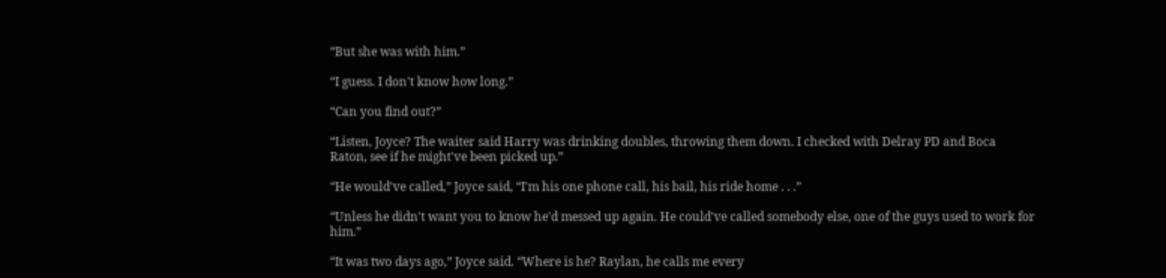“But she was with him.”

“I guess. I don't know how long.”

“Can you find out?”

“Listen, Joyce? The waiter said Harry was drinking doubles, throwing them down. I checked with Delray PD and Boca Raton, see if he might've been picked up.”

“He would've called,” Joyce said, “I'm his one phone call, his bail, his ride home . . .”

“Unless he didn't want you to know he'd messed up again. He could've called somebody else, one of the guys used to work for him.”

“It was two days ago,” Joyce said. “Where is he? Raylan, he calls me every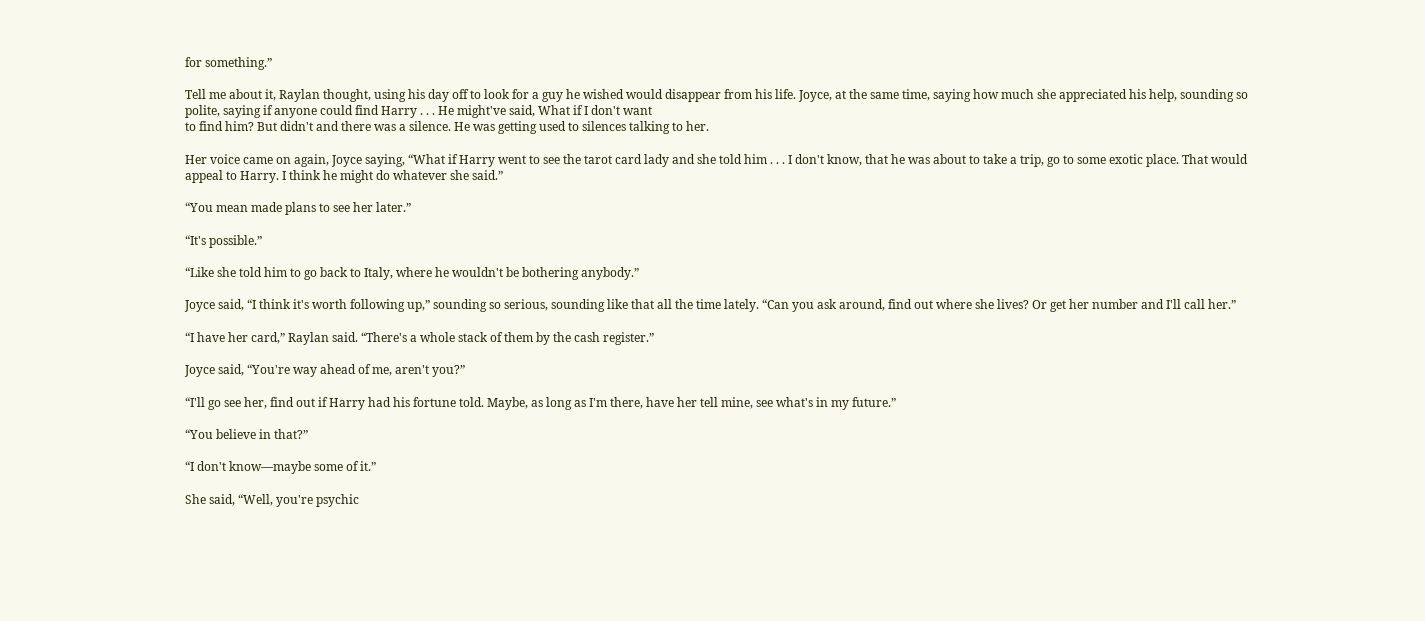for something.”

Tell me about it, Raylan thought, using his day off to look for a guy he wished would disappear from his life. Joyce, at the same time, saying how much she appreciated his help, sounding so polite, saying if anyone could find Harry . . . He might've said, What if I don't want
to find him? But didn't and there was a silence. He was getting used to silences talking to her.

Her voice came on again, Joyce saying, “What if Harry went to see the tarot card lady and she told him . . . I don't know, that he was about to take a trip, go to some exotic place. That would appeal to Harry. I think he might do whatever she said.”

“You mean made plans to see her later.”

“It's possible.”

“Like she told him to go back to Italy, where he wouldn't be bothering anybody.”

Joyce said, “I think it's worth following up,” sounding so serious, sounding like that all the time lately. “Can you ask around, find out where she lives? Or get her number and I'll call her.”

“I have her card,” Raylan said. “There's a whole stack of them by the cash register.”

Joyce said, “You're way ahead of me, aren't you?”

“I'll go see her, find out if Harry had his fortune told. Maybe, as long as I'm there, have her tell mine, see what's in my future.”

“You believe in that?”

“I don't know—maybe some of it.”

She said, “Well, you're psychic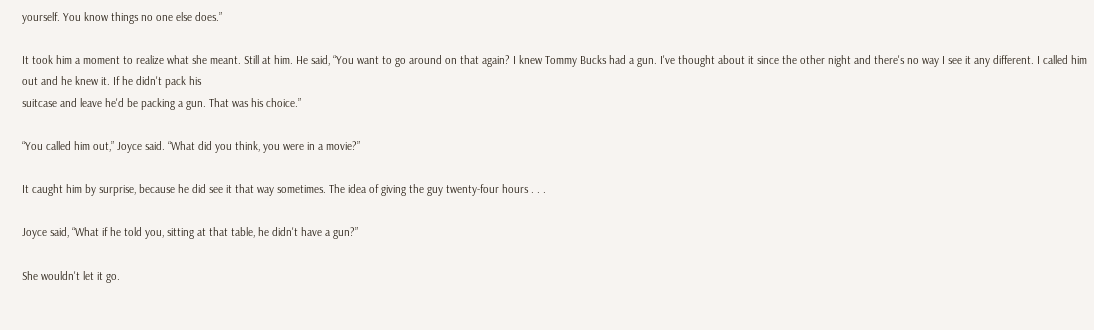yourself. You know things no one else does.”

It took him a moment to realize what she meant. Still at him. He said, “You want to go around on that again? I knew Tommy Bucks had a gun. I've thought about it since the other night and there's no way I see it any different. I called him out and he knew it. If he didn't pack his
suitcase and leave he'd be packing a gun. That was his choice.”

“You called him out,” Joyce said. “What did you think, you were in a movie?”

It caught him by surprise, because he did see it that way sometimes. The idea of giving the guy twenty-four hours . . .

Joyce said, “What if he told you, sitting at that table, he didn't have a gun?”

She wouldn't let it go.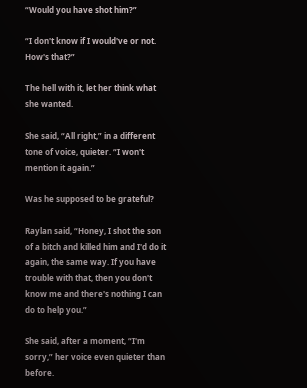“Would you have shot him?”

“I don't know if I would've or not. How's that?”

The hell with it, let her think what she wanted.

She said, “All right,” in a different tone of voice, quieter. “I won't mention it again.”

Was he supposed to be grateful?

Raylan said, “Honey, I shot the son of a bitch and killed him and I'd do it again, the same way. If you have trouble with that, then you don't know me and there's nothing I can do to help you.”

She said, after a moment, “I'm sorry,” her voice even quieter than before.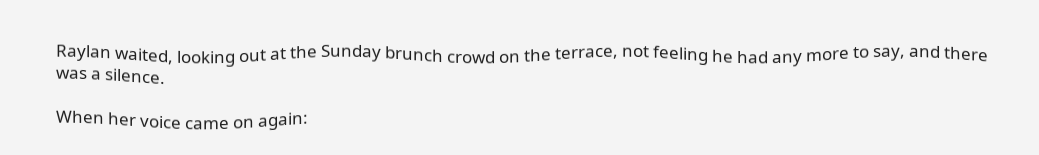Raylan waited, looking out at the Sunday brunch crowd on the terrace, not feeling he had any more to say, and there was a silence.

When her voice came on again: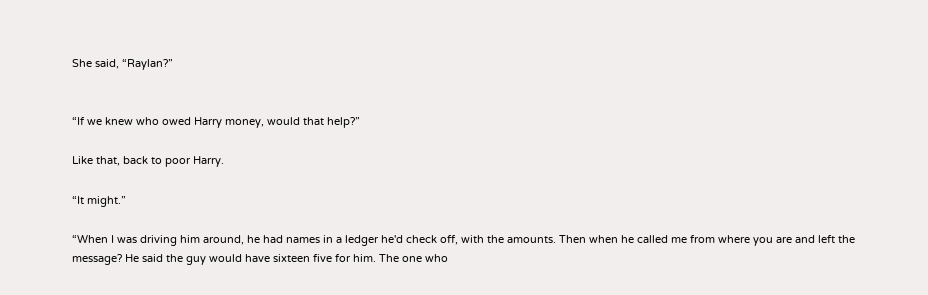She said, “Raylan?”


“If we knew who owed Harry money, would that help?”

Like that, back to poor Harry.

“It might.”

“When I was driving him around, he had names in a ledger he'd check off, with the amounts. Then when he called me from where you are and left the message? He said the guy would have sixteen five for him. The one who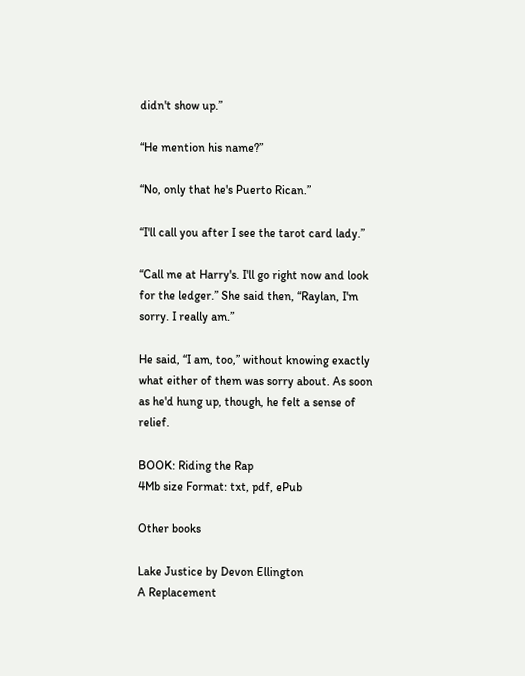didn't show up.”

“He mention his name?”

“No, only that he's Puerto Rican.”

“I'll call you after I see the tarot card lady.”

“Call me at Harry's. I'll go right now and look for the ledger.” She said then, “Raylan, I'm sorry. I really am.”

He said, “I am, too,” without knowing exactly what either of them was sorry about. As soon as he'd hung up, though, he felt a sense of relief.

BOOK: Riding the Rap
4Mb size Format: txt, pdf, ePub

Other books

Lake Justice by Devon Ellington
A Replacement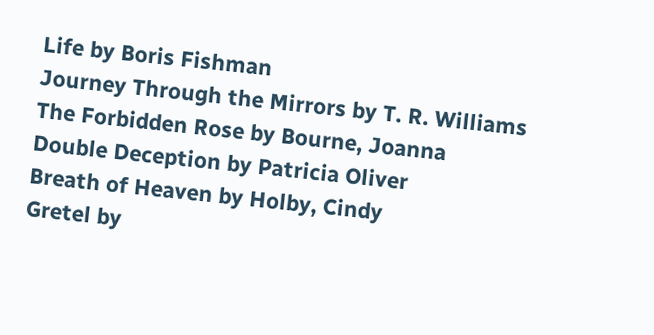Life by Boris Fishman
Journey Through the Mirrors by T. R. Williams
The Forbidden Rose by Bourne, Joanna
Double Deception by Patricia Oliver
Breath of Heaven by Holby, Cindy
Gretel by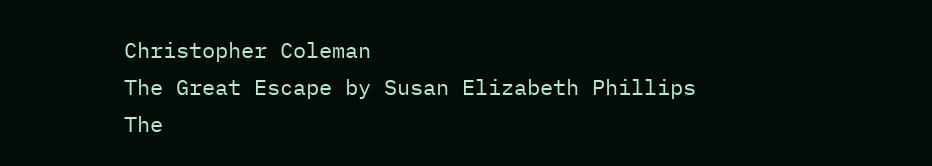Christopher Coleman
The Great Escape by Susan Elizabeth Phillips
The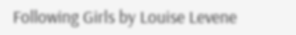Following Girls by Louise Levene